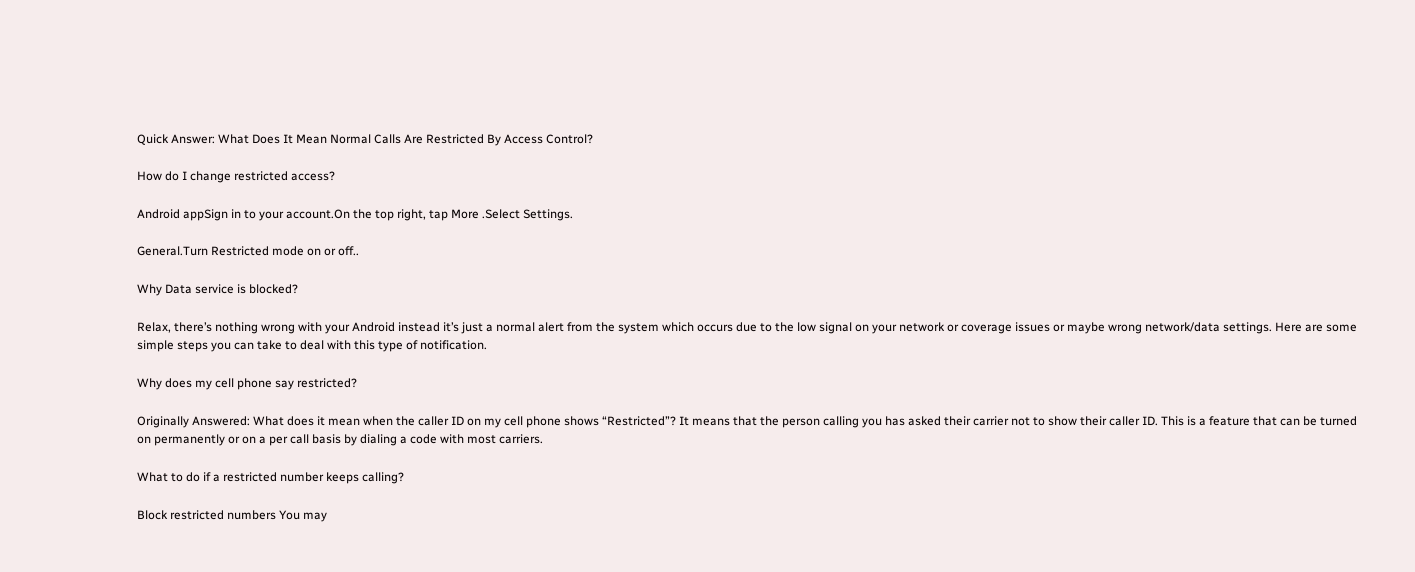Quick Answer: What Does It Mean Normal Calls Are Restricted By Access Control?

How do I change restricted access?

Android appSign in to your account.On the top right, tap More .Select Settings.

General.Turn Restricted mode on or off..

Why Data service is blocked?

Relax, there’s nothing wrong with your Android instead it’s just a normal alert from the system which occurs due to the low signal on your network or coverage issues or maybe wrong network/data settings. Here are some simple steps you can take to deal with this type of notification.

Why does my cell phone say restricted?

Originally Answered: What does it mean when the caller ID on my cell phone shows “Restricted”? It means that the person calling you has asked their carrier not to show their caller ID. This is a feature that can be turned on permanently or on a per call basis by dialing a code with most carriers.

What to do if a restricted number keeps calling?

Block restricted numbers You may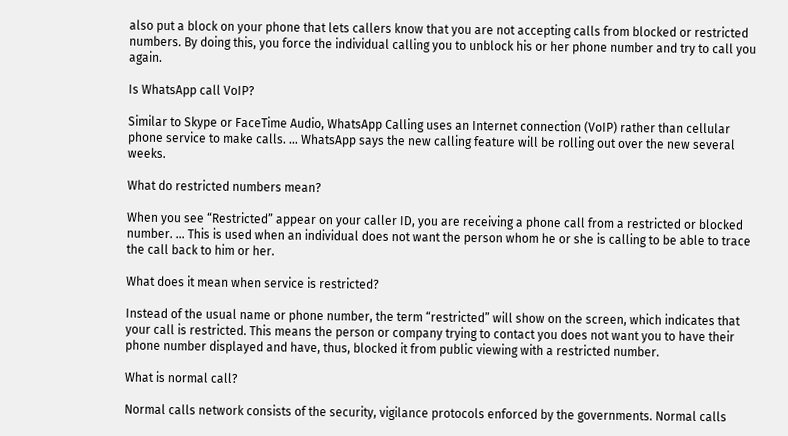also put a block on your phone that lets callers know that you are not accepting calls from blocked or restricted numbers. By doing this, you force the individual calling you to unblock his or her phone number and try to call you again.

Is WhatsApp call VoIP?

Similar to Skype or FaceTime Audio, WhatsApp Calling uses an Internet connection (VoIP) rather than cellular phone service to make calls. … WhatsApp says the new calling feature will be rolling out over the new several weeks.

What do restricted numbers mean?

When you see “Restricted” appear on your caller ID, you are receiving a phone call from a restricted or blocked number. … This is used when an individual does not want the person whom he or she is calling to be able to trace the call back to him or her.

What does it mean when service is restricted?

Instead of the usual name or phone number, the term “restricted” will show on the screen, which indicates that your call is restricted. This means the person or company trying to contact you does not want you to have their phone number displayed and have, thus, blocked it from public viewing with a restricted number.

What is normal call?

Normal calls network consists of the security, vigilance protocols enforced by the governments. Normal calls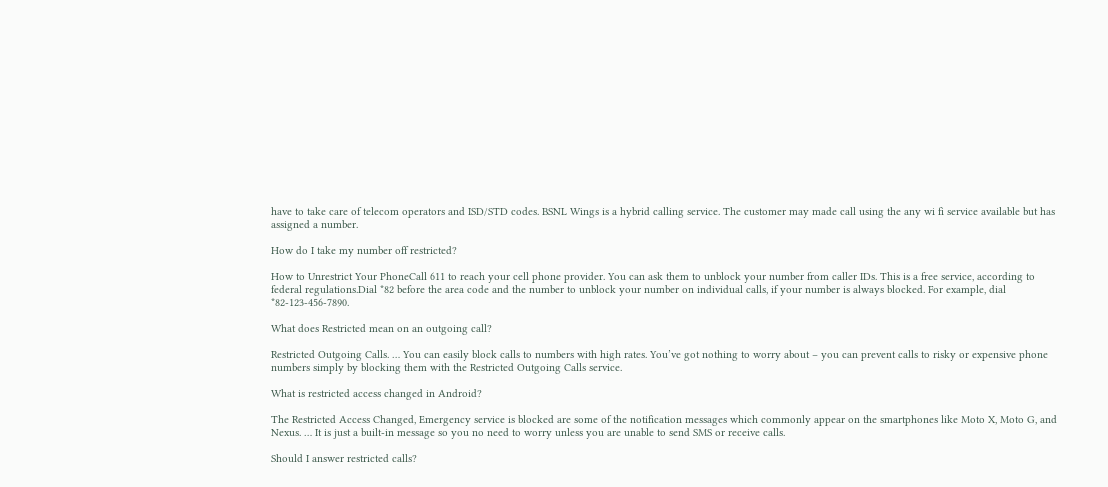have to take care of telecom operators and ISD/STD codes. BSNL Wings is a hybrid calling service. The customer may made call using the any wi fi service available but has assigned a number.

How do I take my number off restricted?

How to Unrestrict Your PhoneCall 611 to reach your cell phone provider. You can ask them to unblock your number from caller IDs. This is a free service, according to federal regulations.Dial *82 before the area code and the number to unblock your number on individual calls, if your number is always blocked. For example, dial *82-123-456-7890.

What does Restricted mean on an outgoing call?

Restricted Outgoing Calls. … You can easily block calls to numbers with high rates. You’ve got nothing to worry about – you can prevent calls to risky or expensive phone numbers simply by blocking them with the Restricted Outgoing Calls service.

What is restricted access changed in Android?

The Restricted Access Changed, Emergency service is blocked are some of the notification messages which commonly appear on the smartphones like Moto X, Moto G, and Nexus. … It is just a built-in message so you no need to worry unless you are unable to send SMS or receive calls.

Should I answer restricted calls?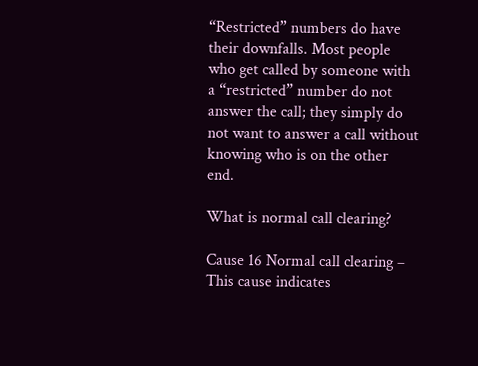“Restricted” numbers do have their downfalls. Most people who get called by someone with a “restricted” number do not answer the call; they simply do not want to answer a call without knowing who is on the other end.

What is normal call clearing?

Cause 16 Normal call clearing – This cause indicates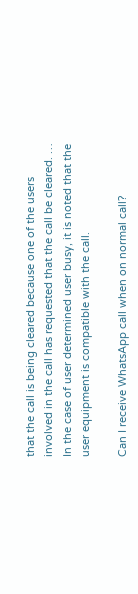that the call is being cleared because one of the users involved in the call has requested that the call be cleared. … In the case of user determined user busy, it is noted that the user equipment is compatible with the call.

Can I receive WhatsApp call when on normal call?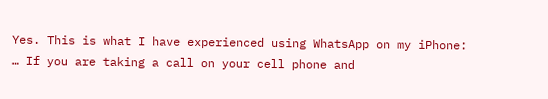Yes. This is what I have experienced using WhatsApp on my iPhone: … If you are taking a call on your cell phone and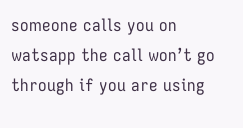someone calls you on watsapp the call won’t go through if you are using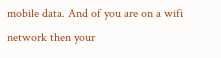mobile data. And of you are on a wifi network then your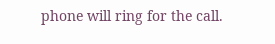phone will ring for the call.